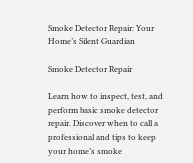Smoke Detector Repair: Your Home’s Silent Guardian

Smoke Detector Repair

Learn how to inspect, test, and perform basic smoke detector repair. Discover when to call a professional and tips to keep your home’s smoke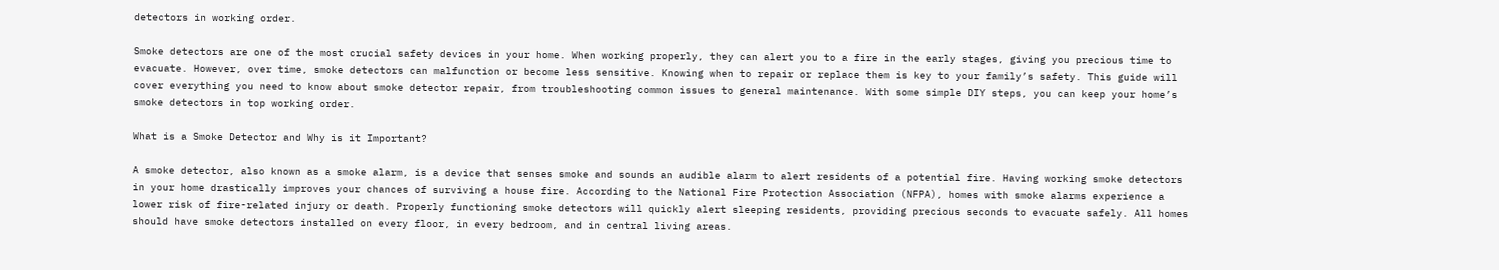detectors in working order.

Smoke detectors are one of the most crucial safety devices in your home. When working properly, they can alert you to a fire in the early stages, giving you precious time to evacuate. However, over time, smoke detectors can malfunction or become less sensitive. Knowing when to repair or replace them is key to your family’s safety. This guide will cover everything you need to know about smoke detector repair, from troubleshooting common issues to general maintenance. With some simple DIY steps, you can keep your home’s smoke detectors in top working order.

What is a Smoke Detector and Why is it Important?

A smoke detector, also known as a smoke alarm, is a device that senses smoke and sounds an audible alarm to alert residents of a potential fire. Having working smoke detectors in your home drastically improves your chances of surviving a house fire. According to the National Fire Protection Association (NFPA), homes with smoke alarms experience a lower risk of fire-related injury or death. Properly functioning smoke detectors will quickly alert sleeping residents, providing precious seconds to evacuate safely. All homes should have smoke detectors installed on every floor, in every bedroom, and in central living areas.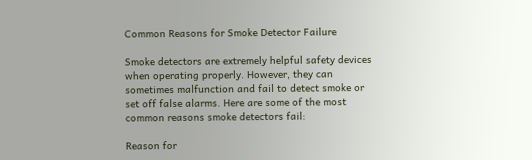Common Reasons for Smoke Detector Failure

Smoke detectors are extremely helpful safety devices when operating properly. However, they can sometimes malfunction and fail to detect smoke or set off false alarms. Here are some of the most common reasons smoke detectors fail:

Reason for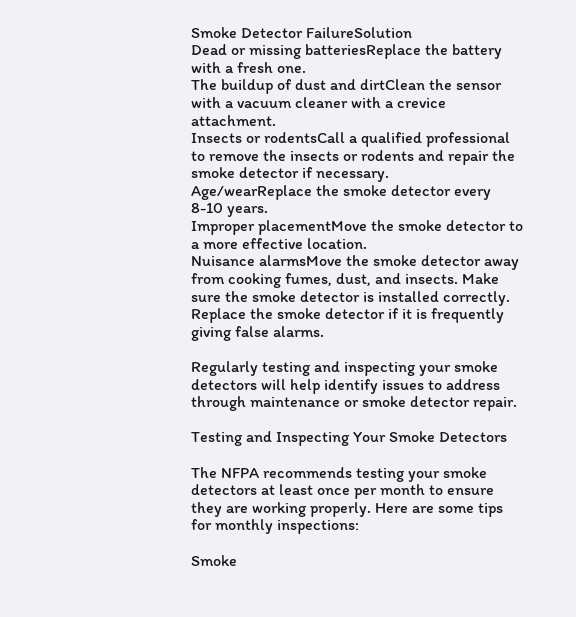Smoke Detector FailureSolution
Dead or missing batteriesReplace the battery with a fresh one.
The buildup of dust and dirtClean the sensor with a vacuum cleaner with a crevice attachment.
Insects or rodentsCall a qualified professional to remove the insects or rodents and repair the smoke detector if necessary.
Age/wearReplace the smoke detector every 8-10 years.
Improper placementMove the smoke detector to a more effective location.
Nuisance alarmsMove the smoke detector away from cooking fumes, dust, and insects. Make sure the smoke detector is installed correctly. Replace the smoke detector if it is frequently giving false alarms.

Regularly testing and inspecting your smoke detectors will help identify issues to address through maintenance or smoke detector repair.

Testing and Inspecting Your Smoke Detectors

The NFPA recommends testing your smoke detectors at least once per month to ensure they are working properly. Here are some tips for monthly inspections:

Smoke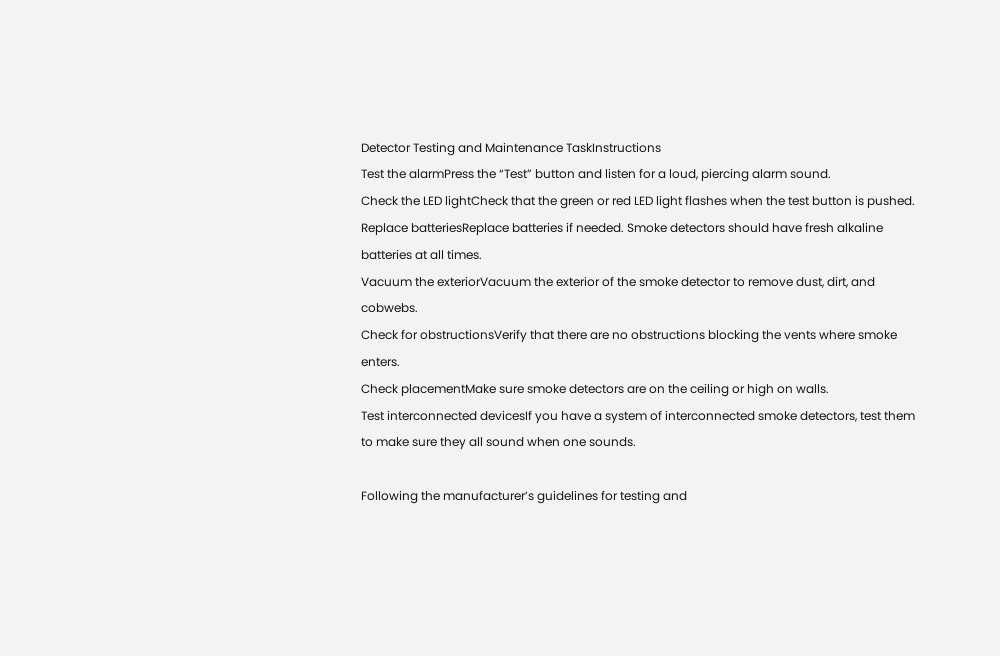Detector Testing and Maintenance TaskInstructions
Test the alarmPress the “Test” button and listen for a loud, piercing alarm sound.
Check the LED lightCheck that the green or red LED light flashes when the test button is pushed.
Replace batteriesReplace batteries if needed. Smoke detectors should have fresh alkaline batteries at all times.
Vacuum the exteriorVacuum the exterior of the smoke detector to remove dust, dirt, and cobwebs.
Check for obstructionsVerify that there are no obstructions blocking the vents where smoke enters.
Check placementMake sure smoke detectors are on the ceiling or high on walls.
Test interconnected devicesIf you have a system of interconnected smoke detectors, test them to make sure they all sound when one sounds.

Following the manufacturer’s guidelines for testing and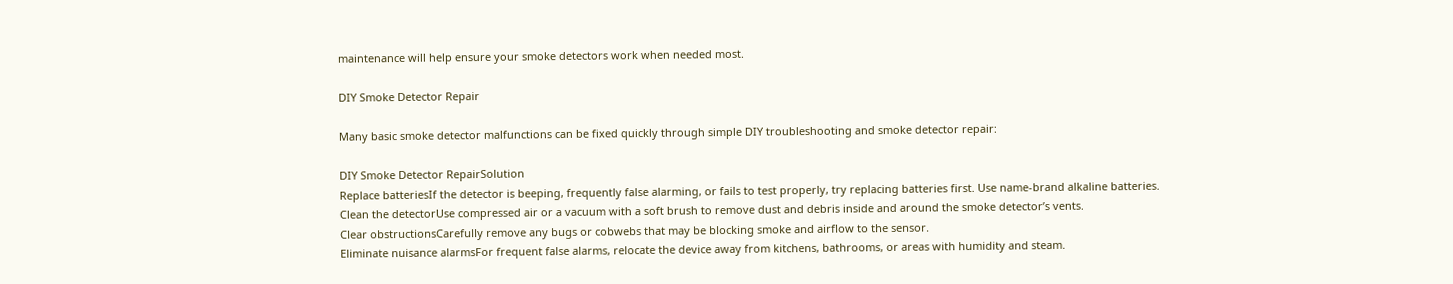maintenance will help ensure your smoke detectors work when needed most.

DIY Smoke Detector Repair

Many basic smoke detector malfunctions can be fixed quickly through simple DIY troubleshooting and smoke detector repair:

DIY Smoke Detector RepairSolution
Replace batteriesIf the detector is beeping, frequently false alarming, or fails to test properly, try replacing batteries first. Use name-brand alkaline batteries.
Clean the detectorUse compressed air or a vacuum with a soft brush to remove dust and debris inside and around the smoke detector’s vents.
Clear obstructionsCarefully remove any bugs or cobwebs that may be blocking smoke and airflow to the sensor.
Eliminate nuisance alarmsFor frequent false alarms, relocate the device away from kitchens, bathrooms, or areas with humidity and steam.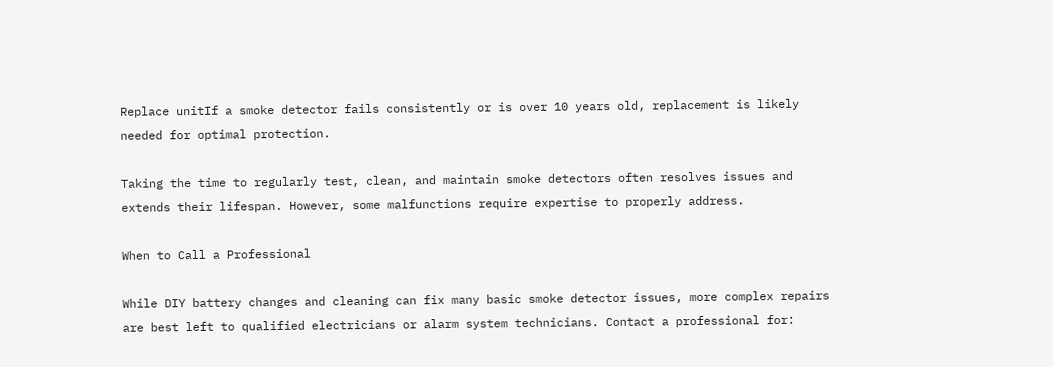Replace unitIf a smoke detector fails consistently or is over 10 years old, replacement is likely needed for optimal protection.

Taking the time to regularly test, clean, and maintain smoke detectors often resolves issues and extends their lifespan. However, some malfunctions require expertise to properly address.

When to Call a Professional

While DIY battery changes and cleaning can fix many basic smoke detector issues, more complex repairs are best left to qualified electricians or alarm system technicians. Contact a professional for: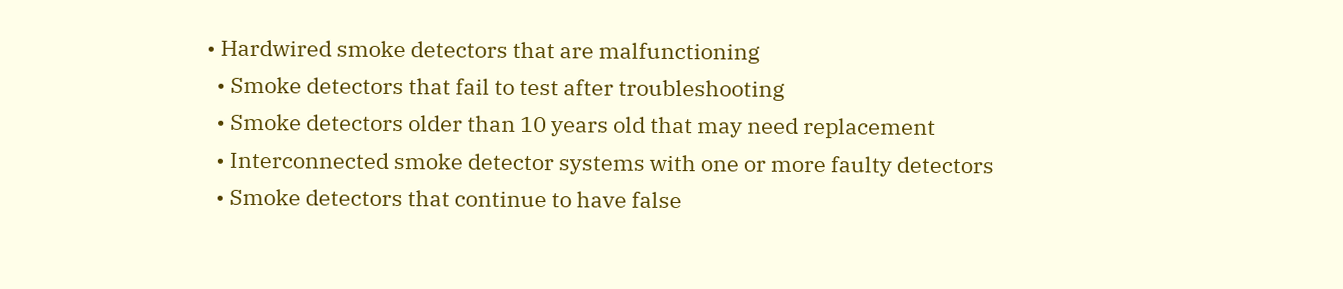• Hardwired smoke detectors that are malfunctioning
  • Smoke detectors that fail to test after troubleshooting
  • Smoke detectors older than 10 years old that may need replacement
  • Interconnected smoke detector systems with one or more faulty detectors
  • Smoke detectors that continue to have false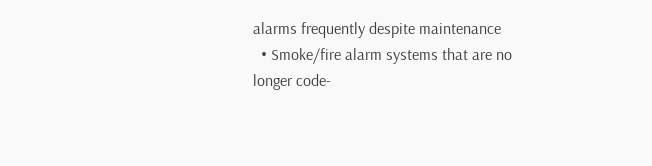alarms frequently despite maintenance
  • Smoke/fire alarm systems that are no longer code-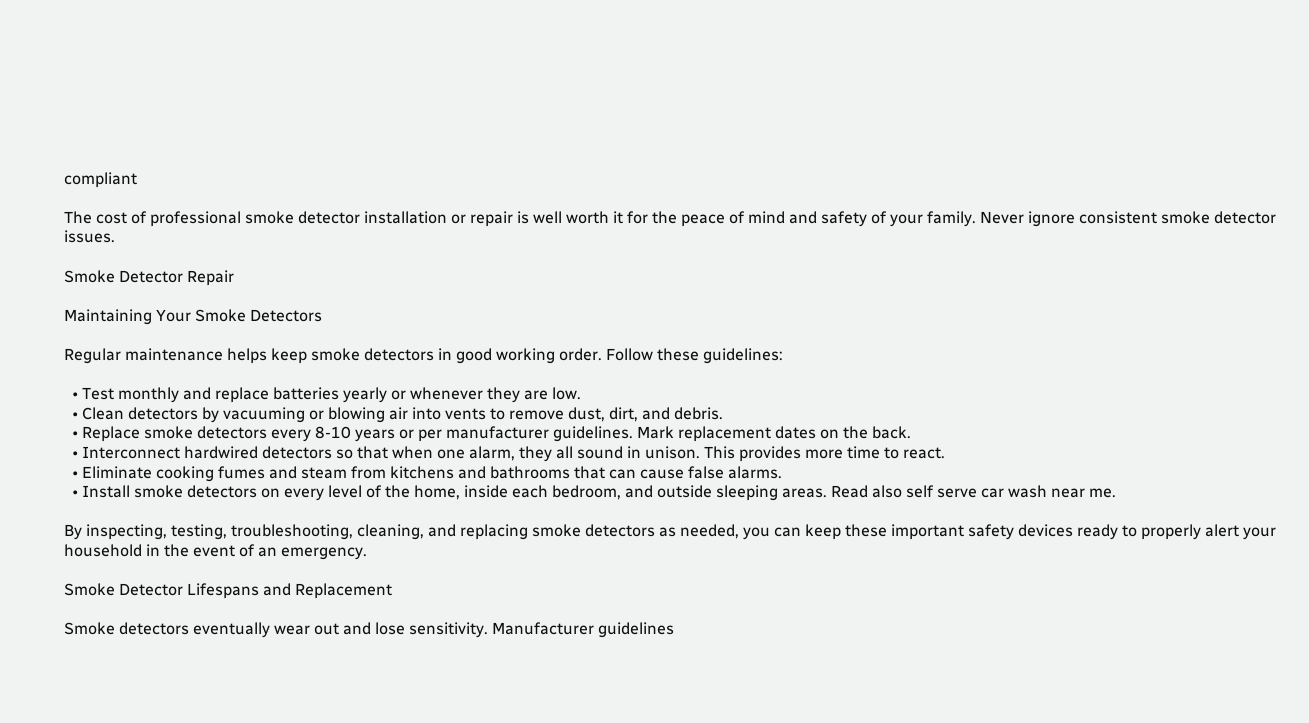compliant

The cost of professional smoke detector installation or repair is well worth it for the peace of mind and safety of your family. Never ignore consistent smoke detector issues.

Smoke Detector Repair

Maintaining Your Smoke Detectors

Regular maintenance helps keep smoke detectors in good working order. Follow these guidelines:

  • Test monthly and replace batteries yearly or whenever they are low.
  • Clean detectors by vacuuming or blowing air into vents to remove dust, dirt, and debris.
  • Replace smoke detectors every 8-10 years or per manufacturer guidelines. Mark replacement dates on the back.
  • Interconnect hardwired detectors so that when one alarm, they all sound in unison. This provides more time to react.
  • Eliminate cooking fumes and steam from kitchens and bathrooms that can cause false alarms.
  • Install smoke detectors on every level of the home, inside each bedroom, and outside sleeping areas. Read also self serve car wash near me.

By inspecting, testing, troubleshooting, cleaning, and replacing smoke detectors as needed, you can keep these important safety devices ready to properly alert your household in the event of an emergency.

Smoke Detector Lifespans and Replacement

Smoke detectors eventually wear out and lose sensitivity. Manufacturer guidelines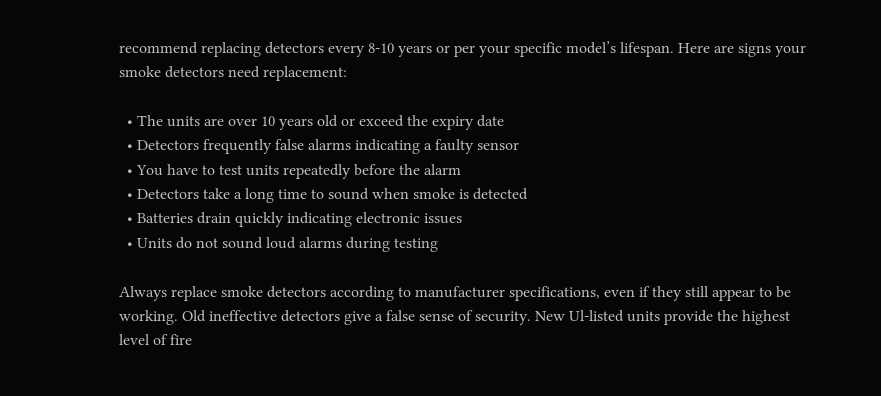recommend replacing detectors every 8-10 years or per your specific model’s lifespan. Here are signs your smoke detectors need replacement:

  • The units are over 10 years old or exceed the expiry date
  • Detectors frequently false alarms indicating a faulty sensor
  • You have to test units repeatedly before the alarm
  • Detectors take a long time to sound when smoke is detected
  • Batteries drain quickly indicating electronic issues
  • Units do not sound loud alarms during testing

Always replace smoke detectors according to manufacturer specifications, even if they still appear to be working. Old ineffective detectors give a false sense of security. New Ul-listed units provide the highest level of fire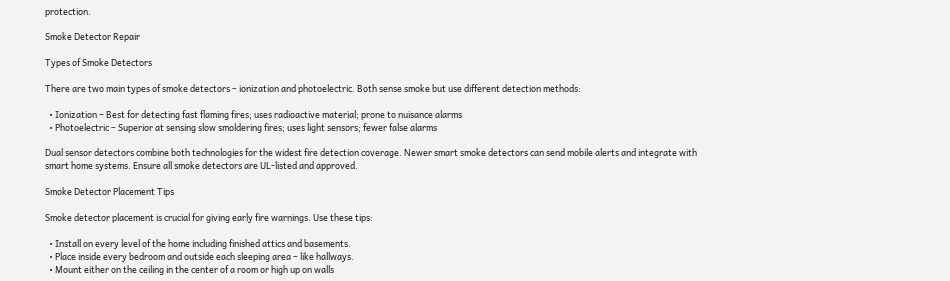protection.

Smoke Detector Repair

Types of Smoke Detectors

There are two main types of smoke detectors – ionization and photoelectric. Both sense smoke but use different detection methods:

  • Ionization – Best for detecting fast flaming fires; uses radioactive material; prone to nuisance alarms
  • Photoelectric – Superior at sensing slow smoldering fires; uses light sensors; fewer false alarms

Dual sensor detectors combine both technologies for the widest fire detection coverage. Newer smart smoke detectors can send mobile alerts and integrate with smart home systems. Ensure all smoke detectors are UL-listed and approved.

Smoke Detector Placement Tips

Smoke detector placement is crucial for giving early fire warnings. Use these tips:

  • Install on every level of the home including finished attics and basements.
  • Place inside every bedroom and outside each sleeping area – like hallways.
  • Mount either on the ceiling in the center of a room or high up on walls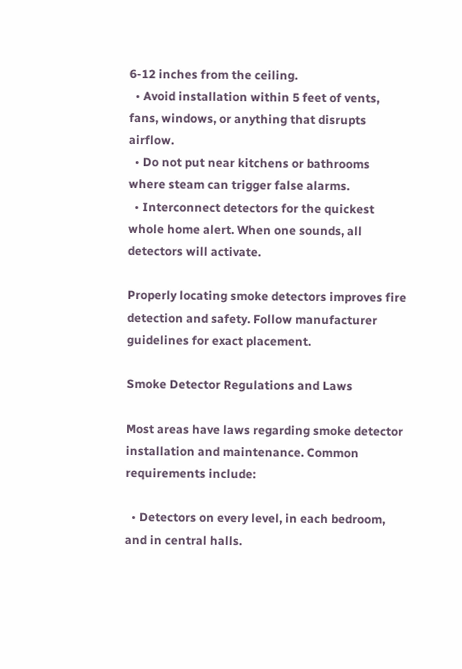6-12 inches from the ceiling.
  • Avoid installation within 5 feet of vents, fans, windows, or anything that disrupts airflow.
  • Do not put near kitchens or bathrooms where steam can trigger false alarms.
  • Interconnect detectors for the quickest whole home alert. When one sounds, all detectors will activate.

Properly locating smoke detectors improves fire detection and safety. Follow manufacturer guidelines for exact placement.

Smoke Detector Regulations and Laws

Most areas have laws regarding smoke detector installation and maintenance. Common requirements include:

  • Detectors on every level, in each bedroom, and in central halls.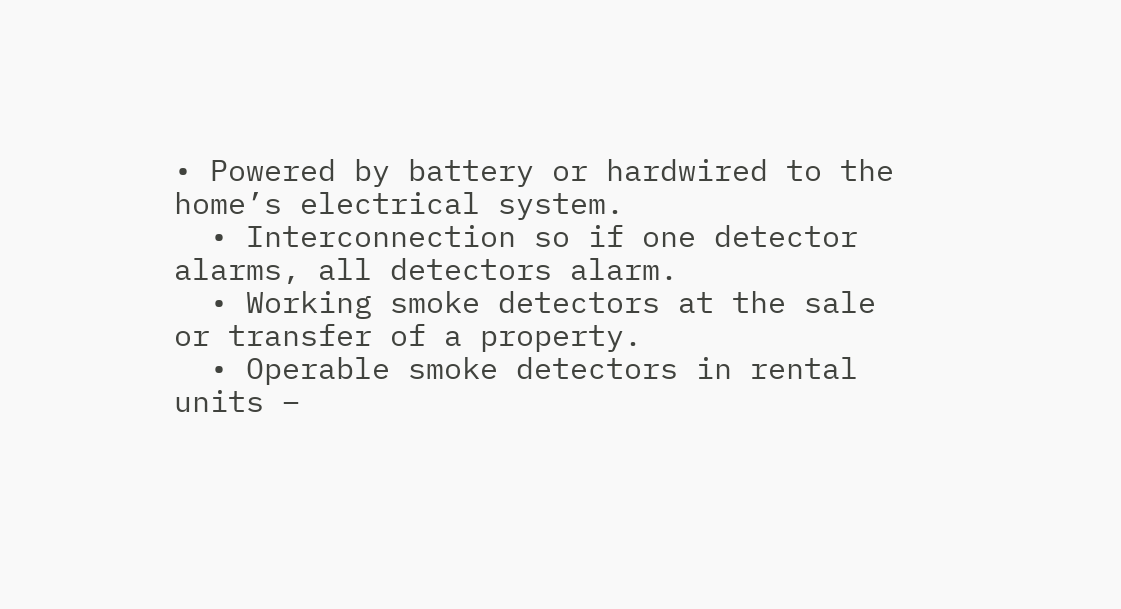• Powered by battery or hardwired to the home’s electrical system.
  • Interconnection so if one detector alarms, all detectors alarm.
  • Working smoke detectors at the sale or transfer of a property.
  • Operable smoke detectors in rental units –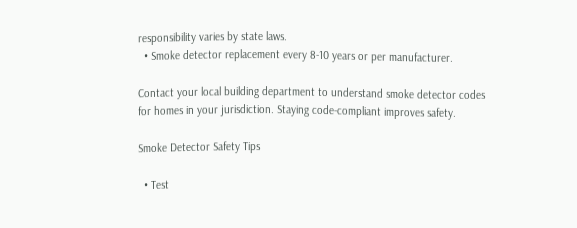responsibility varies by state laws.
  • Smoke detector replacement every 8-10 years or per manufacturer.

Contact your local building department to understand smoke detector codes for homes in your jurisdiction. Staying code-compliant improves safety.

Smoke Detector Safety Tips

  • Test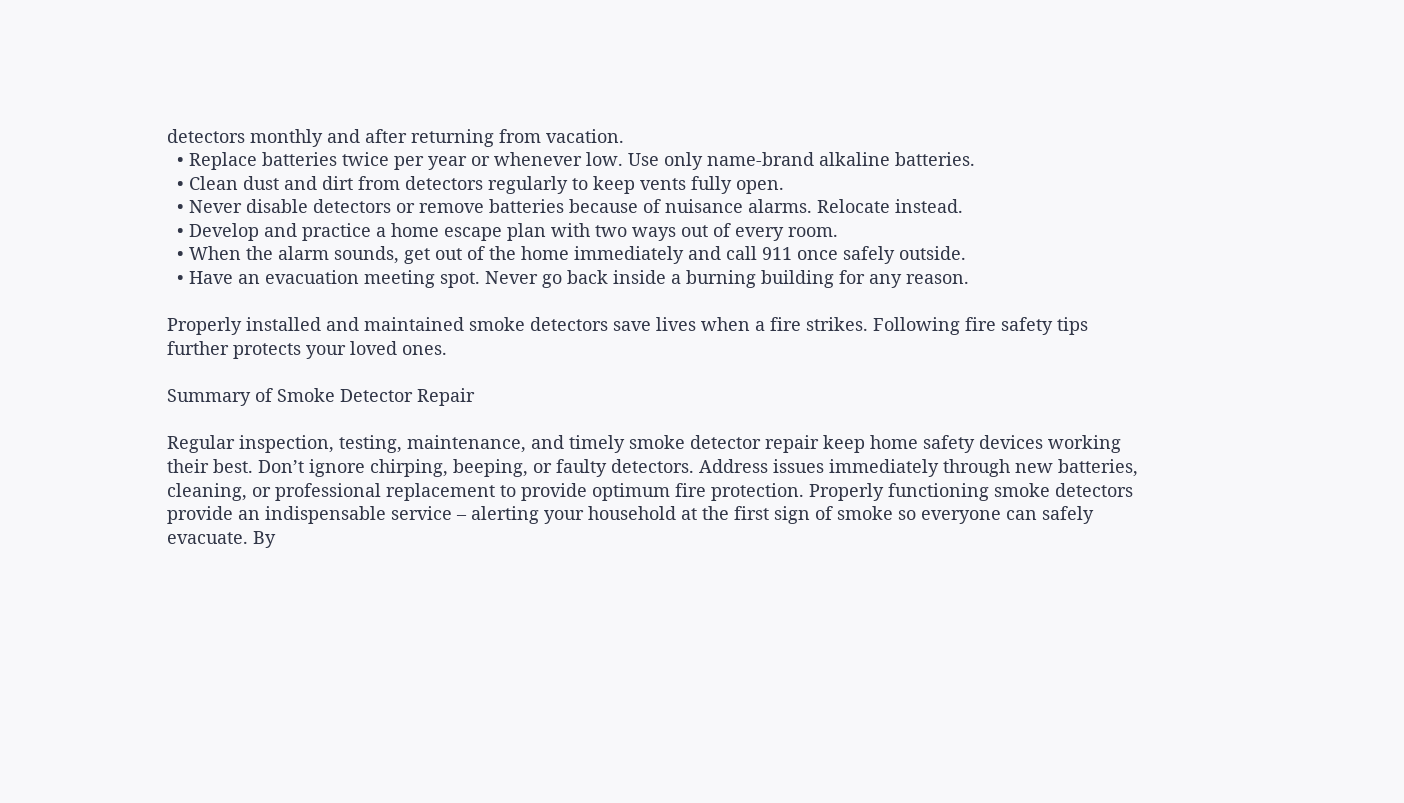detectors monthly and after returning from vacation.
  • Replace batteries twice per year or whenever low. Use only name-brand alkaline batteries.
  • Clean dust and dirt from detectors regularly to keep vents fully open.
  • Never disable detectors or remove batteries because of nuisance alarms. Relocate instead.
  • Develop and practice a home escape plan with two ways out of every room.
  • When the alarm sounds, get out of the home immediately and call 911 once safely outside.
  • Have an evacuation meeting spot. Never go back inside a burning building for any reason.

Properly installed and maintained smoke detectors save lives when a fire strikes. Following fire safety tips further protects your loved ones.

Summary of Smoke Detector Repair

Regular inspection, testing, maintenance, and timely smoke detector repair keep home safety devices working their best. Don’t ignore chirping, beeping, or faulty detectors. Address issues immediately through new batteries, cleaning, or professional replacement to provide optimum fire protection. Properly functioning smoke detectors provide an indispensable service – alerting your household at the first sign of smoke so everyone can safely evacuate. By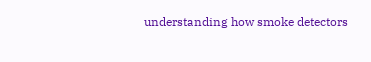understanding how smoke detectors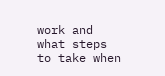work and what steps to take when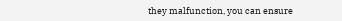they malfunction, you can ensure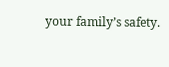your family’s safety.